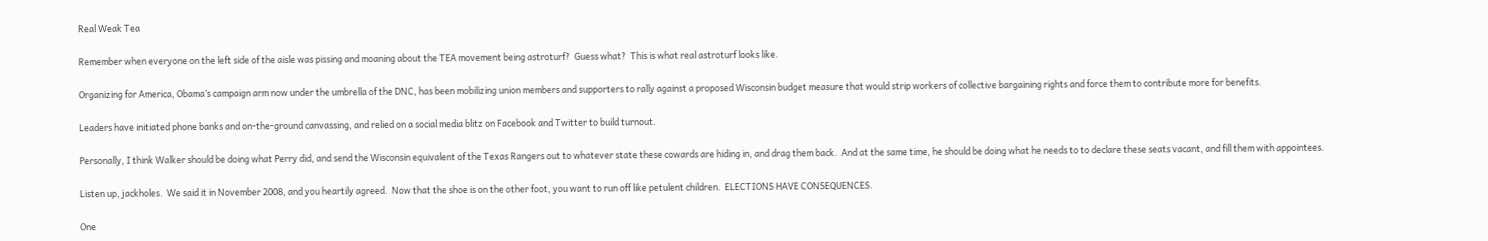Real Weak Tea

Remember when everyone on the left side of the aisle was pissing and moaning about the TEA movement being astroturf?  Guess what?  This is what real astroturf looks like.

Organizing for America, Obama’s campaign arm now under the umbrella of the DNC, has been mobilizing union members and supporters to rally against a proposed Wisconsin budget measure that would strip workers of collective bargaining rights and force them to contribute more for benefits.

Leaders have initiated phone banks and on-the-ground canvassing, and relied on a social media blitz on Facebook and Twitter to build turnout.

Personally, I think Walker should be doing what Perry did, and send the Wisconsin equivalent of the Texas Rangers out to whatever state these cowards are hiding in, and drag them back.  And at the same time, he should be doing what he needs to to declare these seats vacant, and fill them with appointees.

Listen up, jackholes.  We said it in November 2008, and you heartily agreed.  Now that the shoe is on the other foot, you want to run off like petulent children.  ELECTIONS HAVE CONSEQUENCES.

One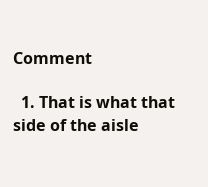Comment

  1. That is what that side of the aisle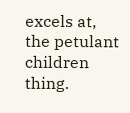excels at, the petulant children thing.